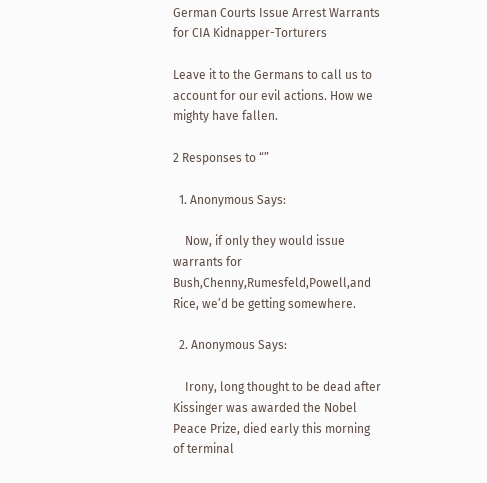German Courts Issue Arrest Warrants for CIA Kidnapper-Torturers

Leave it to the Germans to call us to account for our evil actions. How we mighty have fallen.

2 Responses to “”

  1. Anonymous Says:

    Now, if only they would issue warrants for Bush,Chenny,Rumesfeld,Powell,and Rice, we’d be getting somewhere.

  2. Anonymous Says:

    Irony, long thought to be dead after Kissinger was awarded the Nobel Peace Prize, died early this morning of terminal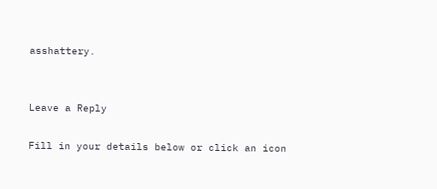asshattery.


Leave a Reply

Fill in your details below or click an icon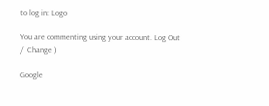to log in: Logo

You are commenting using your account. Log Out /  Change )

Google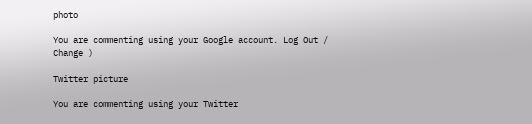photo

You are commenting using your Google account. Log Out /  Change )

Twitter picture

You are commenting using your Twitter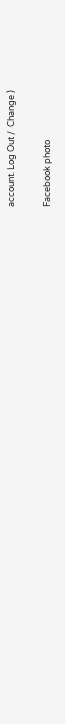account. Log Out /  Change )

Facebook photo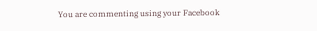You are commenting using your Facebook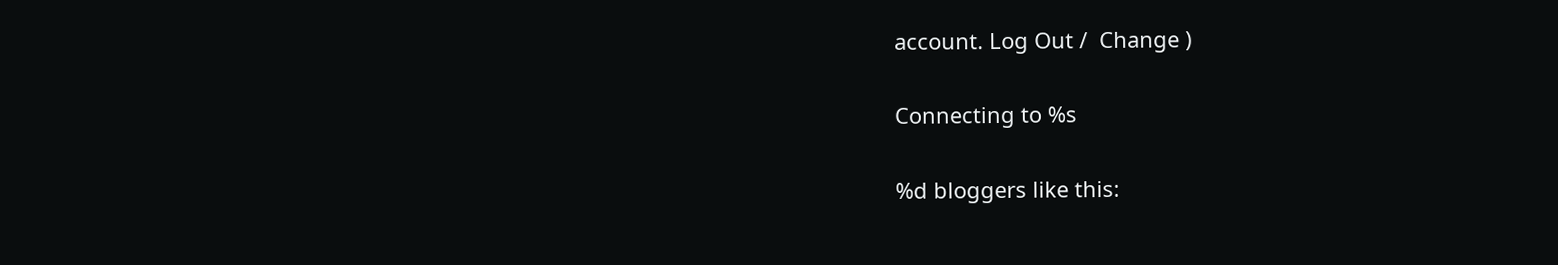account. Log Out /  Change )

Connecting to %s

%d bloggers like this: